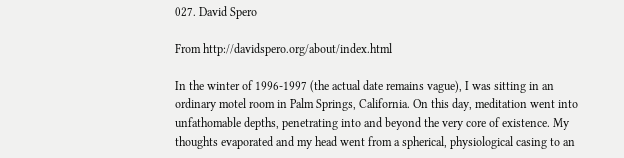027. David Spero

From http://davidspero.org/about/index.html

In the winter of 1996-1997 (the actual date remains vague), I was sitting in an ordinary motel room in Palm Springs, California. On this day, meditation went into unfathomable depths, penetrating into and beyond the very core of existence. My thoughts evaporated and my head went from a spherical, physiological casing to an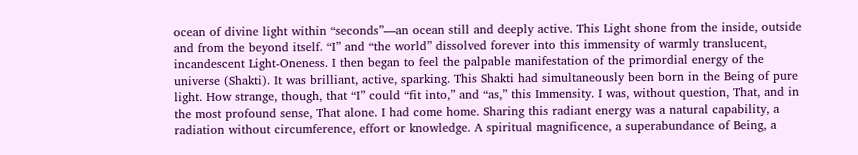ocean of divine light within “seconds”—an ocean still and deeply active. This Light shone from the inside, outside and from the beyond itself. “I” and “the world” dissolved forever into this immensity of warmly translucent, incandescent Light-Oneness. I then began to feel the palpable manifestation of the primordial energy of the universe (Shakti). It was brilliant, active, sparking. This Shakti had simultaneously been born in the Being of pure light. How strange, though, that “I” could “fit into,” and “as,” this Immensity. I was, without question, That, and in the most profound sense, That alone. I had come home. Sharing this radiant energy was a natural capability, a radiation without circumference, effort or knowledge. A spiritual magnificence, a superabundance of Being, a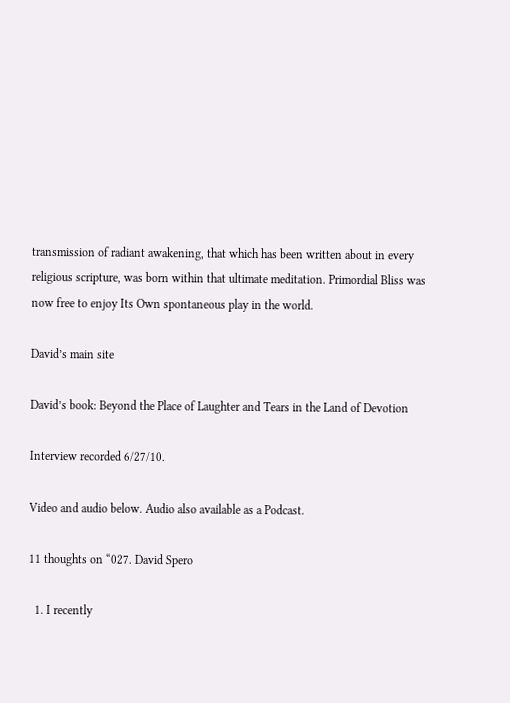transmission of radiant awakening, that which has been written about in every religious scripture, was born within that ultimate meditation. Primordial Bliss was now free to enjoy Its Own spontaneous play in the world.

David’s main site

David’s book: Beyond the Place of Laughter and Tears in the Land of Devotion

Interview recorded 6/27/10.

Video and audio below. Audio also available as a Podcast.

11 thoughts on “027. David Spero

  1. I recently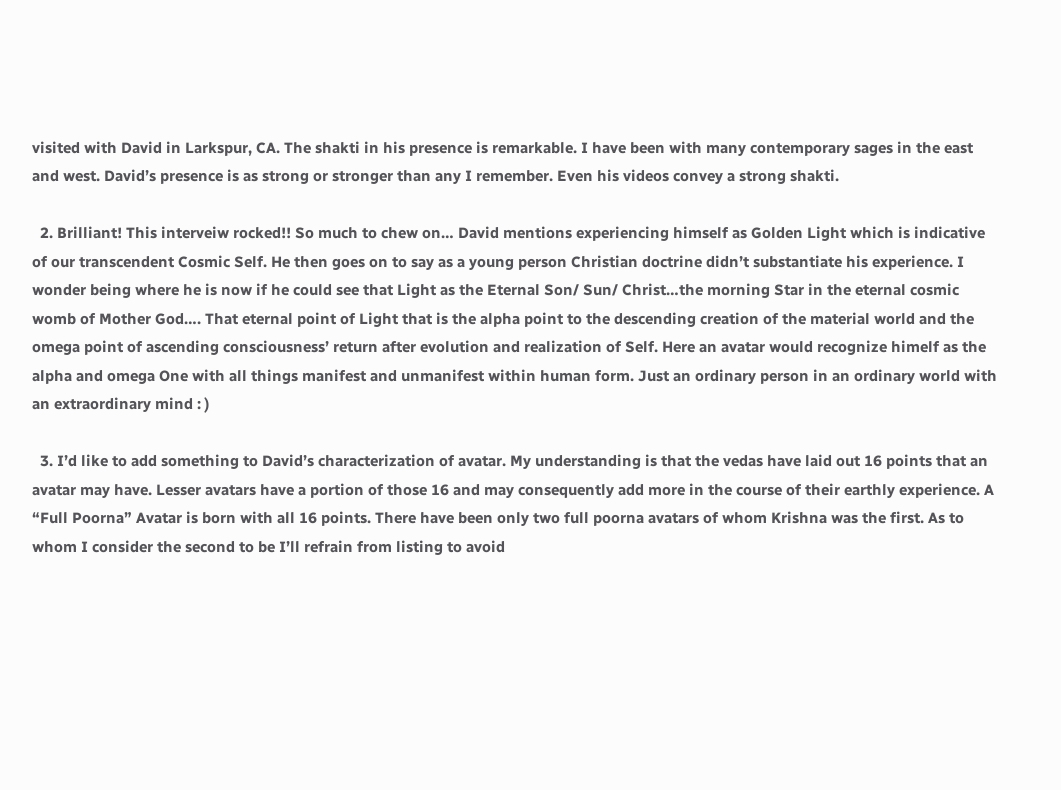visited with David in Larkspur, CA. The shakti in his presence is remarkable. I have been with many contemporary sages in the east and west. David’s presence is as strong or stronger than any I remember. Even his videos convey a strong shakti.

  2. Brilliant! This interveiw rocked!! So much to chew on… David mentions experiencing himself as Golden Light which is indicative of our transcendent Cosmic Self. He then goes on to say as a young person Christian doctrine didn’t substantiate his experience. I wonder being where he is now if he could see that Light as the Eternal Son/ Sun/ Christ…the morning Star in the eternal cosmic womb of Mother God…. That eternal point of Light that is the alpha point to the descending creation of the material world and the omega point of ascending consciousness’ return after evolution and realization of Self. Here an avatar would recognize himelf as the alpha and omega One with all things manifest and unmanifest within human form. Just an ordinary person in an ordinary world with an extraordinary mind : )

  3. I’d like to add something to David’s characterization of avatar. My understanding is that the vedas have laid out 16 points that an avatar may have. Lesser avatars have a portion of those 16 and may consequently add more in the course of their earthly experience. A “Full Poorna” Avatar is born with all 16 points. There have been only two full poorna avatars of whom Krishna was the first. As to whom I consider the second to be I’ll refrain from listing to avoid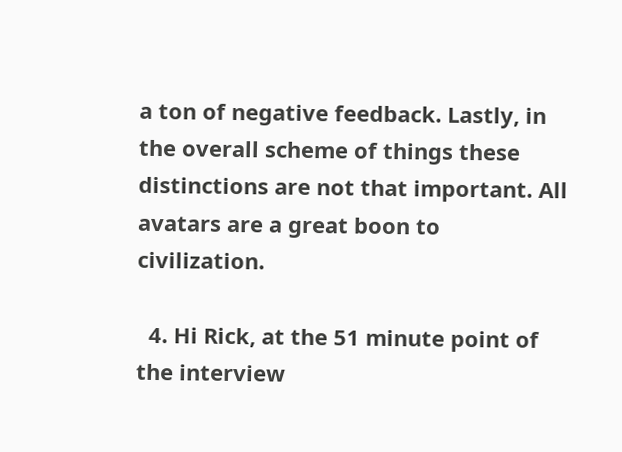a ton of negative feedback. Lastly, in the overall scheme of things these distinctions are not that important. All avatars are a great boon to civilization.

  4. Hi Rick, at the 51 minute point of the interview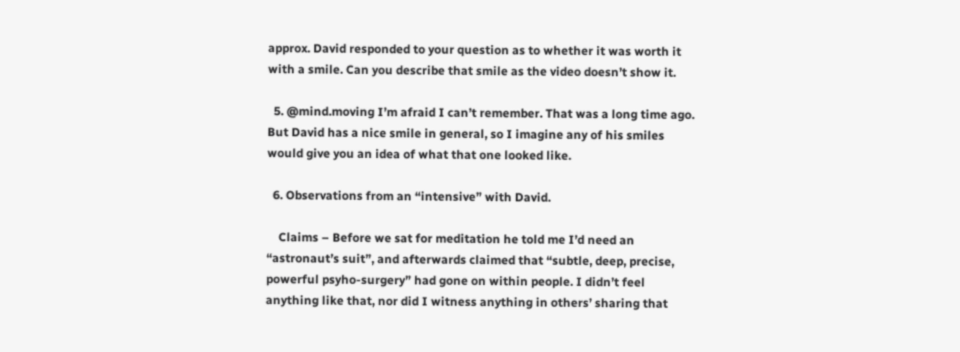approx. David responded to your question as to whether it was worth it with a smile. Can you describe that smile as the video doesn’t show it.

  5. @mind.moving I’m afraid I can’t remember. That was a long time ago. But David has a nice smile in general, so I imagine any of his smiles would give you an idea of what that one looked like.

  6. Observations from an “intensive” with David.

    Claims – Before we sat for meditation he told me I’d need an “astronaut’s suit”, and afterwards claimed that “subtle, deep, precise, powerful psyho-surgery” had gone on within people. I didn’t feel anything like that, nor did I witness anything in others’ sharing that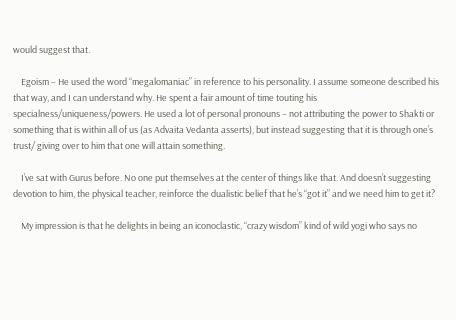would suggest that.

    Egoism – He used the word “megalomaniac” in reference to his personality. I assume someone described his that way, and I can understand why. He spent a fair amount of time touting his specialness/uniqueness/powers. He used a lot of personal pronouns – not attributing the power to Shakti or something that is within all of us (as Advaita Vedanta asserts), but instead suggesting that it is through one’s trust/ giving over to him that one will attain something.

    I’ve sat with Gurus before. No one put themselves at the center of things like that. And doesn’t suggesting devotion to him, the physical teacher, reinforce the dualistic belief that he’s “got it” and we need him to get it?

    My impression is that he delights in being an iconoclastic, “crazy wisdom” kind of wild yogi who says no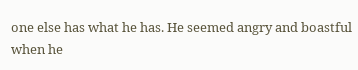one else has what he has. He seemed angry and boastful when he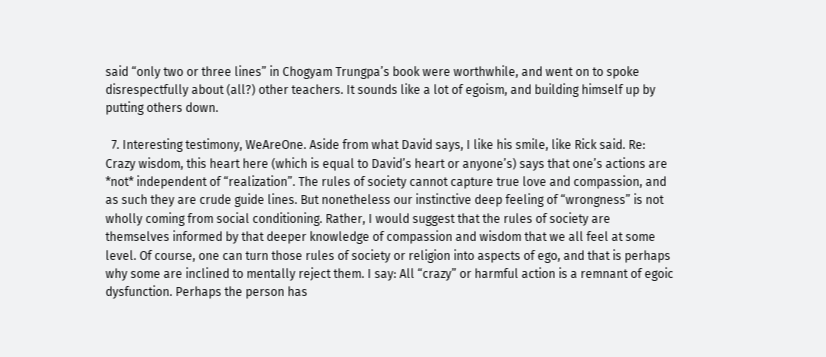said “only two or three lines” in Chogyam Trungpa’s book were worthwhile, and went on to spoke disrespectfully about (all?) other teachers. It sounds like a lot of egoism, and building himself up by putting others down.

  7. Interesting testimony, WeAreOne. Aside from what David says, I like his smile, like Rick said. Re: Crazy wisdom, this heart here (which is equal to David’s heart or anyone’s) says that one’s actions are *not* independent of “realization”. The rules of society cannot capture true love and compassion, and as such they are crude guide lines. But nonetheless our instinctive deep feeling of “wrongness” is not wholly coming from social conditioning. Rather, I would suggest that the rules of society are themselves informed by that deeper knowledge of compassion and wisdom that we all feel at some level. Of course, one can turn those rules of society or religion into aspects of ego, and that is perhaps why some are inclined to mentally reject them. I say: All “crazy” or harmful action is a remnant of egoic dysfunction. Perhaps the person has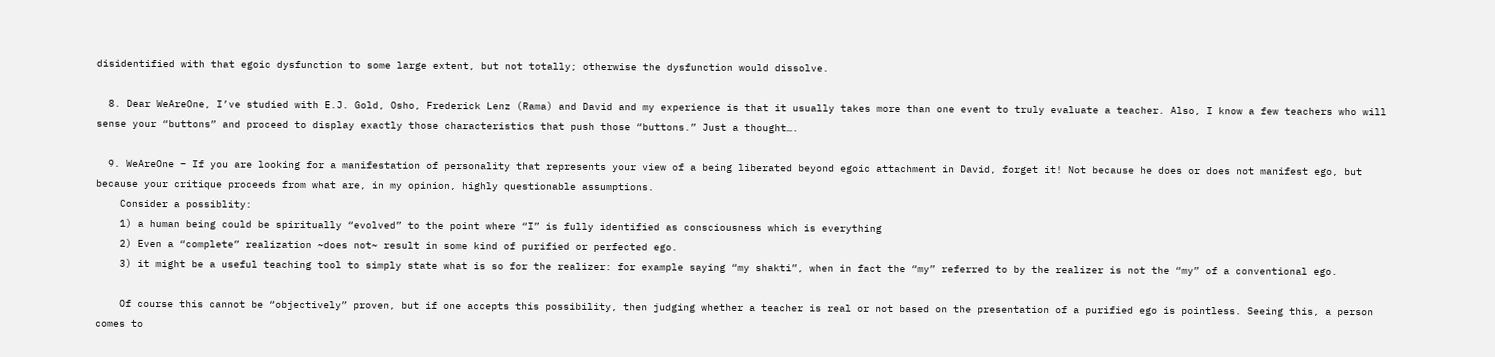disidentified with that egoic dysfunction to some large extent, but not totally; otherwise the dysfunction would dissolve.

  8. Dear WeAreOne, I’ve studied with E.J. Gold, Osho, Frederick Lenz (Rama) and David and my experience is that it usually takes more than one event to truly evaluate a teacher. Also, I know a few teachers who will sense your “buttons” and proceed to display exactly those characteristics that push those “buttons.” Just a thought….

  9. WeAreOne – If you are looking for a manifestation of personality that represents your view of a being liberated beyond egoic attachment in David, forget it! Not because he does or does not manifest ego, but because your critique proceeds from what are, in my opinion, highly questionable assumptions.
    Consider a possiblity:
    1) a human being could be spiritually “evolved” to the point where “I” is fully identified as consciousness which is everything
    2) Even a “complete” realization ~does not~ result in some kind of purified or perfected ego.
    3) it might be a useful teaching tool to simply state what is so for the realizer: for example saying “my shakti”, when in fact the “my” referred to by the realizer is not the “my” of a conventional ego.

    Of course this cannot be “objectively” proven, but if one accepts this possibility, then judging whether a teacher is real or not based on the presentation of a purified ego is pointless. Seeing this, a person comes to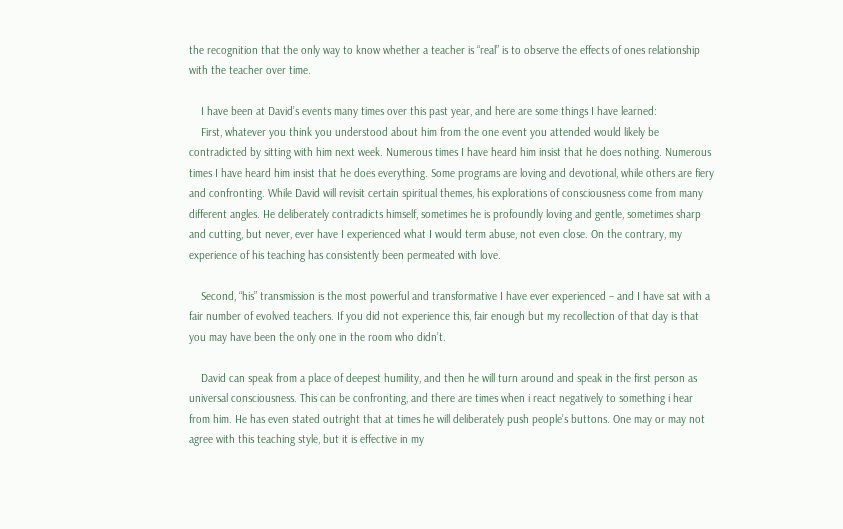the recognition that the only way to know whether a teacher is “real” is to observe the effects of ones relationship with the teacher over time.

    I have been at David’s events many times over this past year, and here are some things I have learned:
    First, whatever you think you understood about him from the one event you attended would likely be contradicted by sitting with him next week. Numerous times I have heard him insist that he does nothing. Numerous times I have heard him insist that he does everything. Some programs are loving and devotional, while others are fiery and confronting. While David will revisit certain spiritual themes, his explorations of consciousness come from many different angles. He deliberately contradicts himself, sometimes he is profoundly loving and gentle, sometimes sharp and cutting, but never, ever have I experienced what I would term abuse, not even close. On the contrary, my experience of his teaching has consistently been permeated with love.

    Second, “his” transmission is the most powerful and transformative I have ever experienced – and I have sat with a fair number of evolved teachers. If you did not experience this, fair enough but my recollection of that day is that you may have been the only one in the room who didn’t.

    David can speak from a place of deepest humility, and then he will turn around and speak in the first person as universal consciousness. This can be confronting, and there are times when i react negatively to something i hear from him. He has even stated outright that at times he will deliberately push people’s buttons. One may or may not agree with this teaching style, but it is effective in my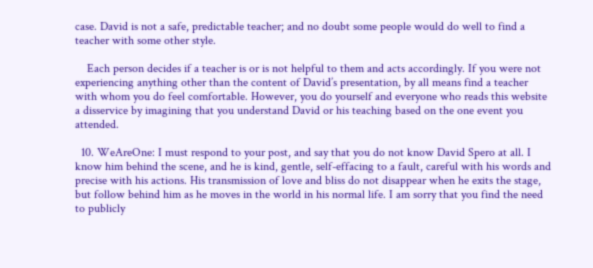case. David is not a safe, predictable teacher; and no doubt some people would do well to find a teacher with some other style.

    Each person decides if a teacher is or is not helpful to them and acts accordingly. If you were not experiencing anything other than the content of David’s presentation, by all means find a teacher with whom you do feel comfortable. However, you do yourself and everyone who reads this website a disservice by imagining that you understand David or his teaching based on the one event you attended.

  10. WeAreOne: I must respond to your post, and say that you do not know David Spero at all. I know him behind the scene, and he is kind, gentle, self-effacing to a fault, careful with his words and precise with his actions. His transmission of love and bliss do not disappear when he exits the stage, but follow behind him as he moves in the world in his normal life. I am sorry that you find the need to publicly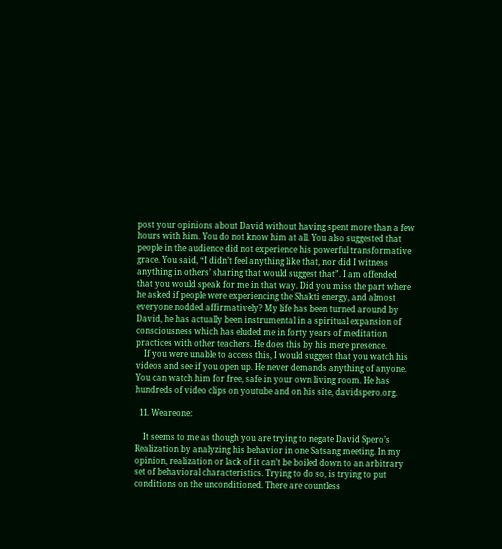post your opinions about David without having spent more than a few hours with him. You do not know him at all. You also suggested that people in the audience did not experience his powerful transformative grace. You said, “I didn’t feel anything like that, nor did I witness anything in others’ sharing that would suggest that”. I am offended that you would speak for me in that way. Did you miss the part where he asked if people were experiencing the Shakti energy, and almost everyone nodded affirmatively? My life has been turned around by David, he has actually been instrumental in a spiritual expansion of consciousness which has eluded me in forty years of meditation practices with other teachers. He does this by his mere presence.
    If you were unable to access this, I would suggest that you watch his videos and see if you open up. He never demands anything of anyone. You can watch him for free, safe in your own living room. He has hundreds of video clips on youtube and on his site, davidspero.org.

  11. Weareone:

    It seems to me as though you are trying to negate David Spero’s Realization by analyzing his behavior in one Satsang meeting. In my opinion, realization or lack of it can’t be boiled down to an arbitrary set of behavioral characteristics. Trying to do so, is trying to put conditions on the unconditioned. There are countless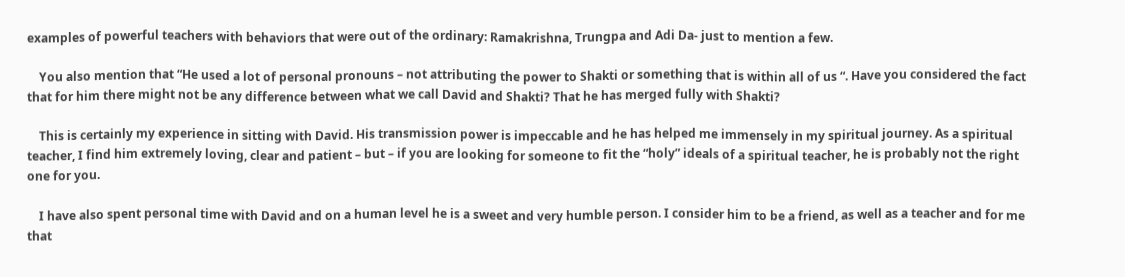examples of powerful teachers with behaviors that were out of the ordinary: Ramakrishna, Trungpa and Adi Da- just to mention a few.

    You also mention that “He used a lot of personal pronouns – not attributing the power to Shakti or something that is within all of us “. Have you considered the fact that for him there might not be any difference between what we call David and Shakti? That he has merged fully with Shakti?

    This is certainly my experience in sitting with David. His transmission power is impeccable and he has helped me immensely in my spiritual journey. As a spiritual teacher, I find him extremely loving, clear and patient – but – if you are looking for someone to fit the “holy” ideals of a spiritual teacher, he is probably not the right one for you.

    I have also spent personal time with David and on a human level he is a sweet and very humble person. I consider him to be a friend, as well as a teacher and for me that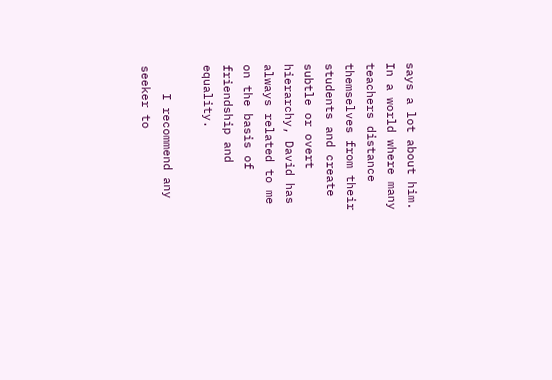says a lot about him. In a world where many teachers distance themselves from their students and create subtle or overt hierarchy, David has always related to me on the basis of friendship and equality.

    I recommend any seeker to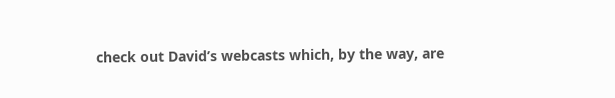check out David’s webcasts which, by the way, are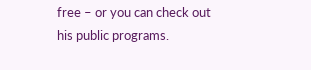free – or you can check out his public programs.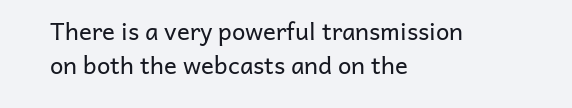There is a very powerful transmission on both the webcasts and on the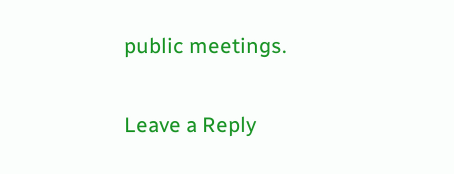public meetings.

Leave a Reply